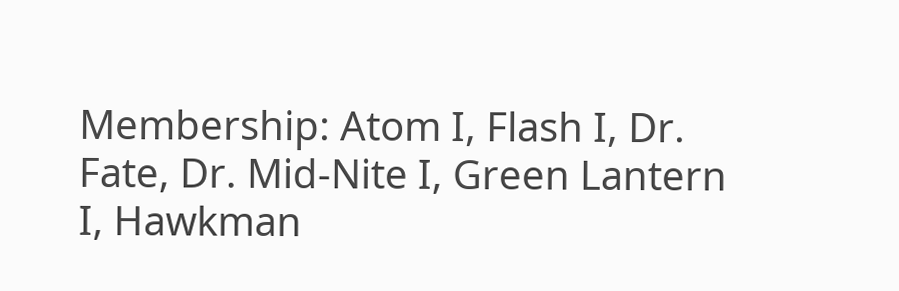Membership: Atom I, Flash I, Dr. Fate, Dr. Mid-Nite I, Green Lantern I, Hawkman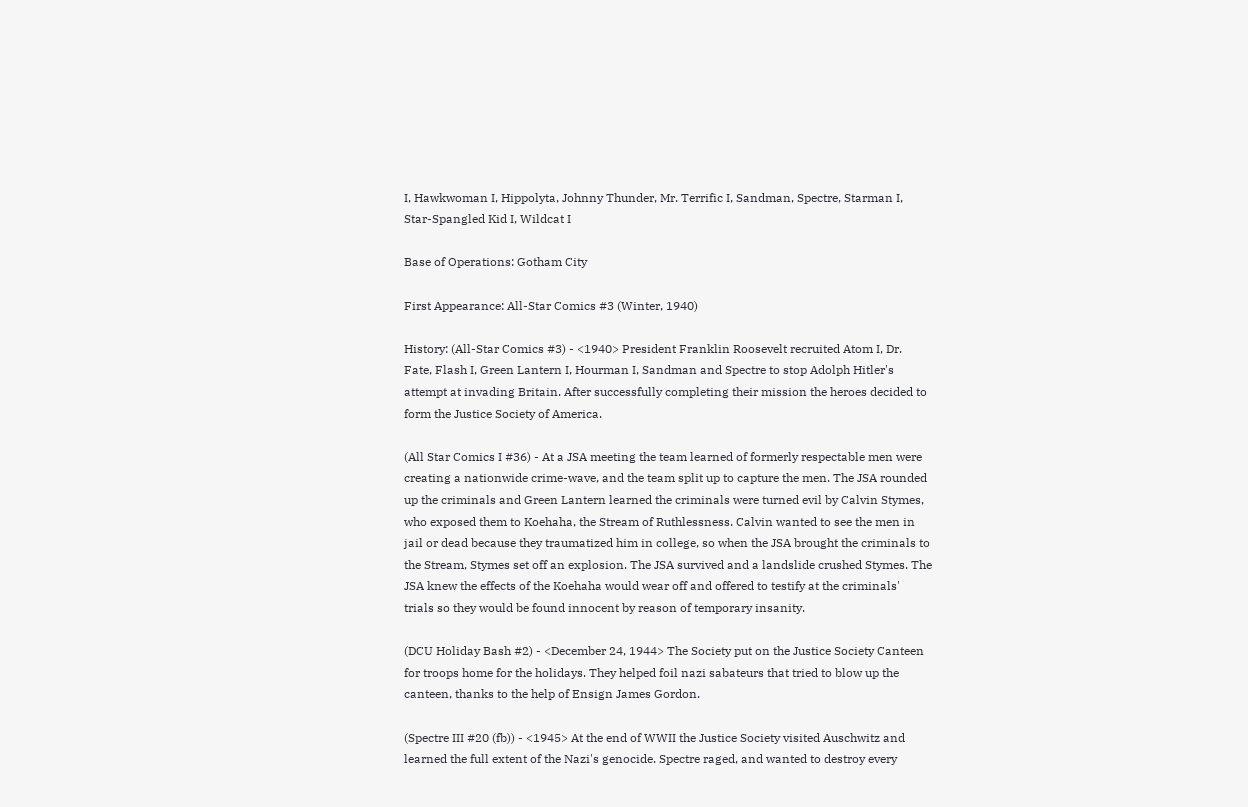I, Hawkwoman I, Hippolyta, Johnny Thunder, Mr. Terrific I, Sandman, Spectre, Starman I, Star-Spangled Kid I, Wildcat I

Base of Operations: Gotham City

First Appearance: All-Star Comics #3 (Winter, 1940)

History: (All-Star Comics #3) - <1940> President Franklin Roosevelt recruited Atom I, Dr. Fate, Flash I, Green Lantern I, Hourman I, Sandman and Spectre to stop Adolph Hitler's attempt at invading Britain. After successfully completing their mission the heroes decided to form the Justice Society of America.

(All Star Comics I #36) - At a JSA meeting the team learned of formerly respectable men were creating a nationwide crime-wave, and the team split up to capture the men. The JSA rounded up the criminals and Green Lantern learned the criminals were turned evil by Calvin Stymes, who exposed them to Koehaha, the Stream of Ruthlessness. Calvin wanted to see the men in jail or dead because they traumatized him in college, so when the JSA brought the criminals to the Stream, Stymes set off an explosion. The JSA survived and a landslide crushed Stymes. The JSA knew the effects of the Koehaha would wear off and offered to testify at the criminals' trials so they would be found innocent by reason of temporary insanity.

(DCU Holiday Bash #2) - <December 24, 1944> The Society put on the Justice Society Canteen for troops home for the holidays. They helped foil nazi sabateurs that tried to blow up the canteen, thanks to the help of Ensign James Gordon.

(Spectre III #20 (fb)) - <1945> At the end of WWII the Justice Society visited Auschwitz and learned the full extent of the Nazi's genocide. Spectre raged, and wanted to destroy every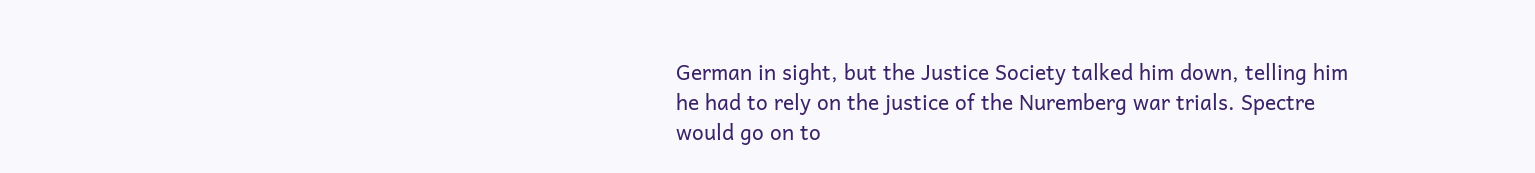German in sight, but the Justice Society talked him down, telling him he had to rely on the justice of the Nuremberg war trials. Spectre would go on to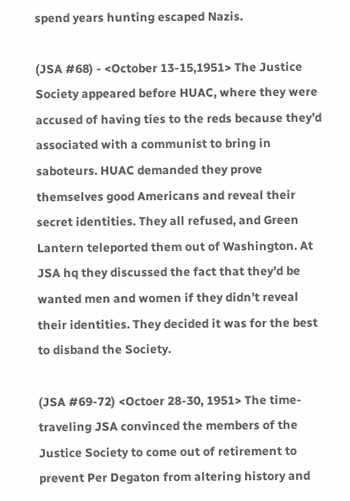spend years hunting escaped Nazis.

(JSA #68) - <October 13-15,1951> The Justice Society appeared before HUAC, where they were accused of having ties to the reds because they’d associated with a communist to bring in saboteurs. HUAC demanded they prove themselves good Americans and reveal their secret identities. They all refused, and Green Lantern teleported them out of Washington. At JSA hq they discussed the fact that they’d be wanted men and women if they didn’t reveal their identities. They decided it was for the best to disband the Society.

(JSA #69-72) <Octoer 28-30, 1951> The time-traveling JSA convinced the members of the Justice Society to come out of retirement to prevent Per Degaton from altering history and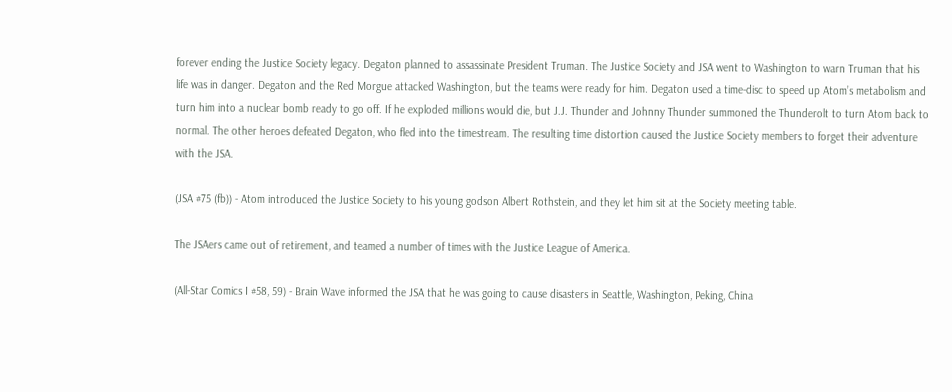forever ending the Justice Society legacy. Degaton planned to assassinate President Truman. The Justice Society and JSA went to Washington to warn Truman that his life was in danger. Degaton and the Red Morgue attacked Washington, but the teams were ready for him. Degaton used a time-disc to speed up Atom’s metabolism and turn him into a nuclear bomb ready to go off. If he exploded millions would die, but J.J. Thunder and Johnny Thunder summoned the Thunderolt to turn Atom back to normal. The other heroes defeated Degaton, who fled into the timestream. The resulting time distortion caused the Justice Society members to forget their adventure with the JSA.

(JSA #75 (fb)) - Atom introduced the Justice Society to his young godson Albert Rothstein, and they let him sit at the Society meeting table.

The JSAers came out of retirement, and teamed a number of times with the Justice League of America.

(All-Star Comics I #58, 59) - Brain Wave informed the JSA that he was going to cause disasters in Seattle, Washington, Peking, China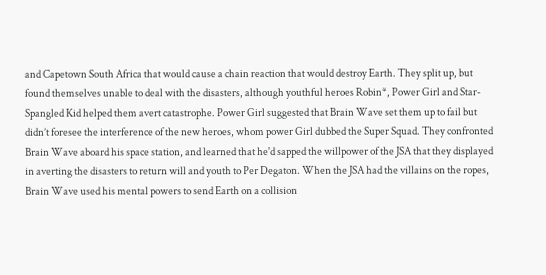and Capetown South Africa that would cause a chain reaction that would destroy Earth. They split up, but found themselves unable to deal with the disasters, although youthful heroes Robin*, Power Girl and Star-Spangled Kid helped them avert catastrophe. Power Girl suggested that Brain Wave set them up to fail but didn’t foresee the interference of the new heroes, whom power Girl dubbed the Super Squad. They confronted Brain Wave aboard his space station, and learned that he'd sapped the willpower of the JSA that they displayed in averting the disasters to return will and youth to Per Degaton. When the JSA had the villains on the ropes, Brain Wave used his mental powers to send Earth on a collision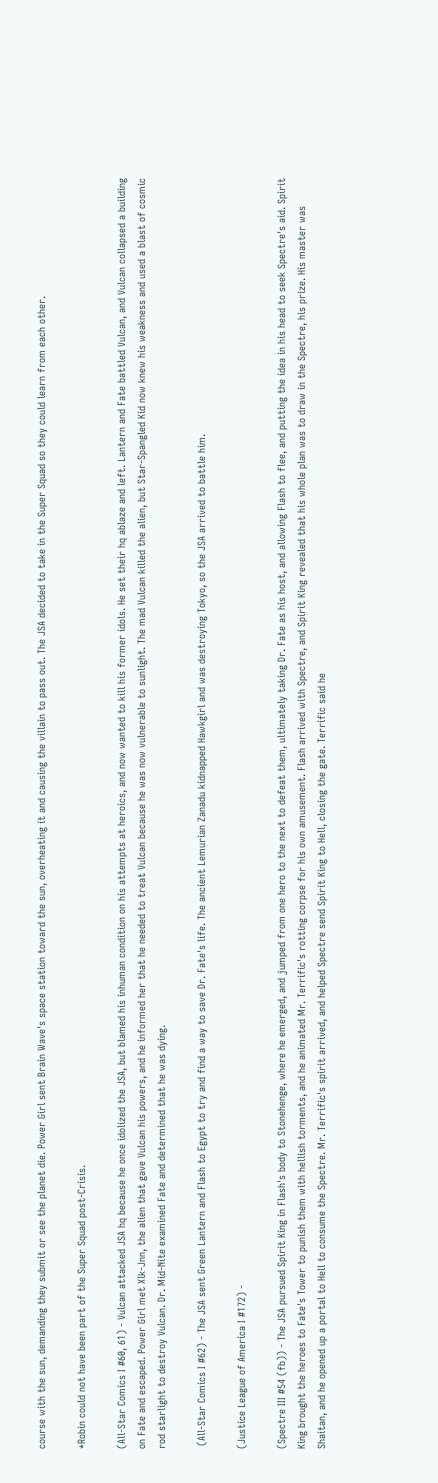course with the sun, demanding they submit or see the planet die. Power Girl sent Brain Wave's space station toward the sun, overheating it and causing the villain to pass out. The JSA decided to take in the Super Squad so they could learn from each other.

*Robin could not have been part of the Super Squad post-Crisis.

(All-Star Comics I #60, 61) - Vulcan attacked JSA hq because he once idolized the JSA, but blamed his inhuman condition on his attempts at heroics, and now wanted to kill his former idols. He set their hq ablaze and left. Lantern and Fate battled Vulcan, and Vulcan collapsed a building on Fate and escaped. Power Girl met Xlk-Jnn, the alien that gave Vulcan his powers, and he informed her that he needed to treat Vulcan because he was now vulnerable to sunlight. The mad Vulcan killed the alien, but Star-Spangled Kid now knew his weakness and used a blast of cosmic rod starlight to destroy Vulcan. Dr. Mid-Nite examined Fate and determined that he was dying.

 (All-Star Comics I #62) - The JSA sent Green Lantern and Flash to Egypt to try and find a way to save Dr. Fate's life. The ancient Lemurian Zanadu kidnapped Hawkgirl and was destroying Tokyo, so the JSA arrived to battle him.

(Justice League of America I #172) -

(Spectre III #54 (fb)) - The JSA pursued Spirit King in Flash's body to Stonehenge, where he emerged, and jumped from one hero to the next to defeat them, ultimately taking Dr. Fate as his host, and allowing Flash to flee, and putting the idea in his head to seek Spectre's aid. Spirit King brought the heroes to Fate's Tower to punish them with hellish torments, and he animated Mr. Terrific's rotting corpse for his own amusement. Flash arrived with Spectre, and Spirit King revealed that his whole plan was to draw in the Spectre, his prize. His master was Shaitan, and he opened up a portal to Hell to consume the Spectre. Mr. Terrific's spirit arrived, and helped Spectre send Spirit King to Hell, closing the gate. Terrific said he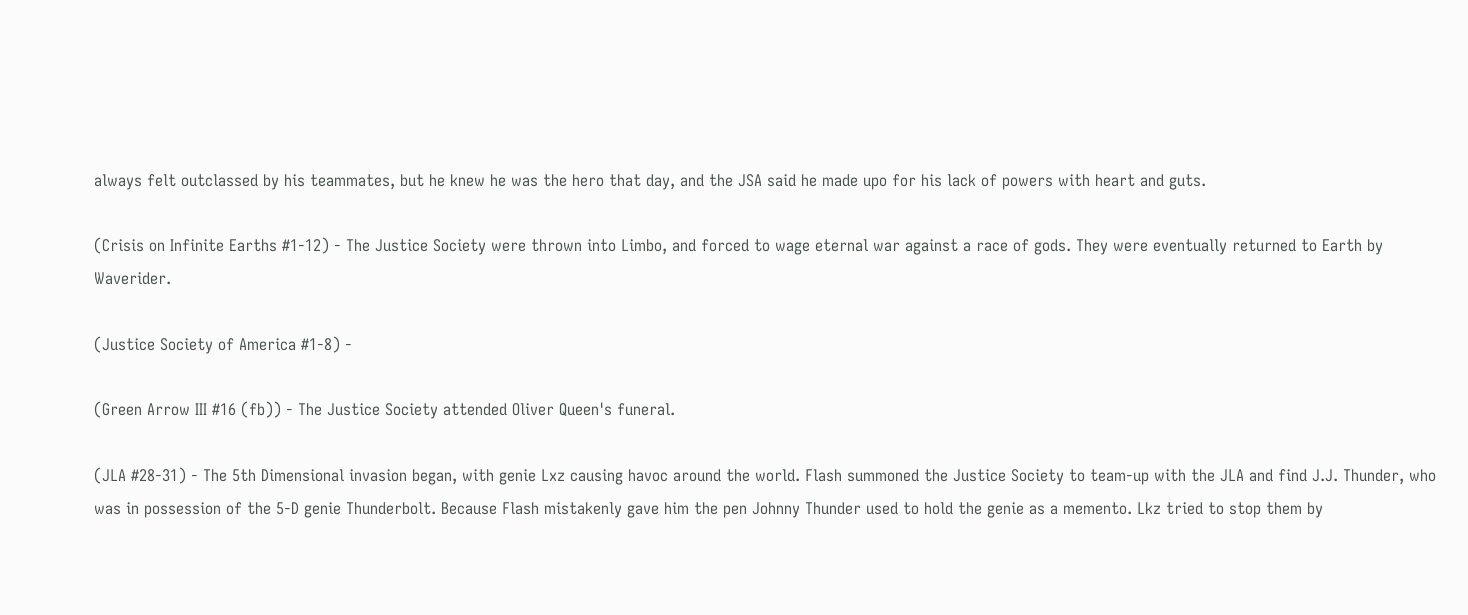always felt outclassed by his teammates, but he knew he was the hero that day, and the JSA said he made upo for his lack of powers with heart and guts.

(Crisis on Infinite Earths #1-12) - The Justice Society were thrown into Limbo, and forced to wage eternal war against a race of gods. They were eventually returned to Earth by Waverider.

(Justice Society of America #1-8) -

(Green Arrow III #16 (fb)) - The Justice Society attended Oliver Queen's funeral.

(JLA #28-31) - The 5th Dimensional invasion began, with genie Lxz causing havoc around the world. Flash summoned the Justice Society to team-up with the JLA and find J.J. Thunder, who was in possession of the 5-D genie Thunderbolt. Because Flash mistakenly gave him the pen Johnny Thunder used to hold the genie as a memento. Lkz tried to stop them by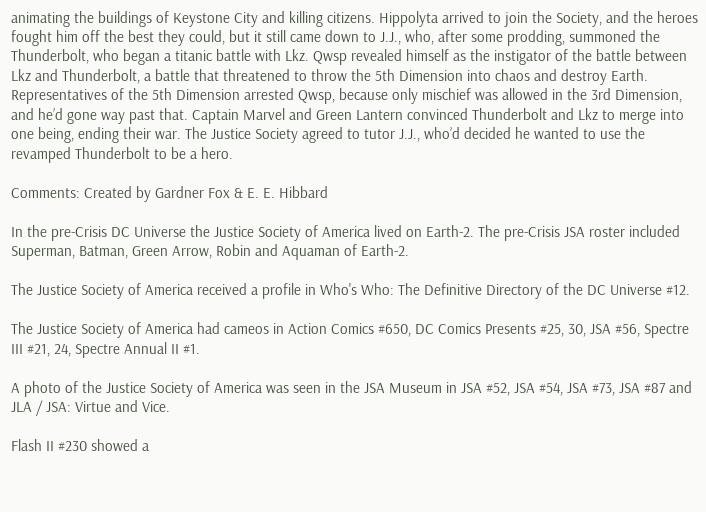animating the buildings of Keystone City and killing citizens. Hippolyta arrived to join the Society, and the heroes fought him off the best they could, but it still came down to J.J., who, after some prodding, summoned the Thunderbolt, who began a titanic battle with Lkz. Qwsp revealed himself as the instigator of the battle between Lkz and Thunderbolt, a battle that threatened to throw the 5th Dimension into chaos and destroy Earth. Representatives of the 5th Dimension arrested Qwsp, because only mischief was allowed in the 3rd Dimension, and he’d gone way past that. Captain Marvel and Green Lantern convinced Thunderbolt and Lkz to merge into one being, ending their war. The Justice Society agreed to tutor J.J., who’d decided he wanted to use the revamped Thunderbolt to be a hero.

Comments: Created by Gardner Fox & E. E. Hibbard

In the pre-Crisis DC Universe the Justice Society of America lived on Earth-2. The pre-Crisis JSA roster included Superman, Batman, Green Arrow, Robin and Aquaman of Earth-2.

The Justice Society of America received a profile in Who's Who: The Definitive Directory of the DC Universe #12.

The Justice Society of America had cameos in Action Comics #650, DC Comics Presents #25, 30, JSA #56, Spectre III #21, 24, Spectre Annual II #1.

A photo of the Justice Society of America was seen in the JSA Museum in JSA #52, JSA #54, JSA #73, JSA #87 and JLA / JSA: Virtue and Vice.

Flash II #230 showed a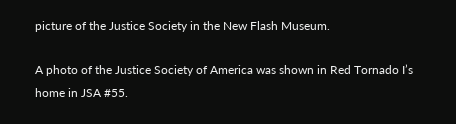picture of the Justice Society in the New Flash Museum.

A photo of the Justice Society of America was shown in Red Tornado I’s home in JSA #55.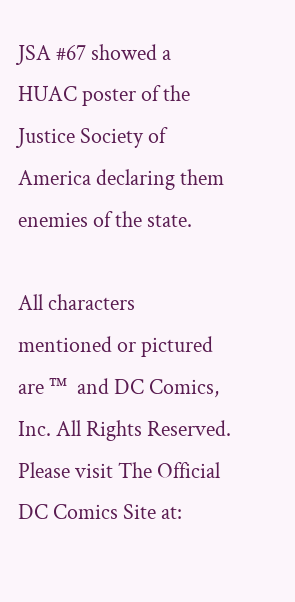JSA #67 showed a HUAC poster of the Justice Society of America declaring them enemies of the state.

All characters mentioned or pictured are ™  and DC Comics, Inc. All Rights Reserved. Please visit The Official DC Comics Site at: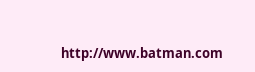http://www.batman.com